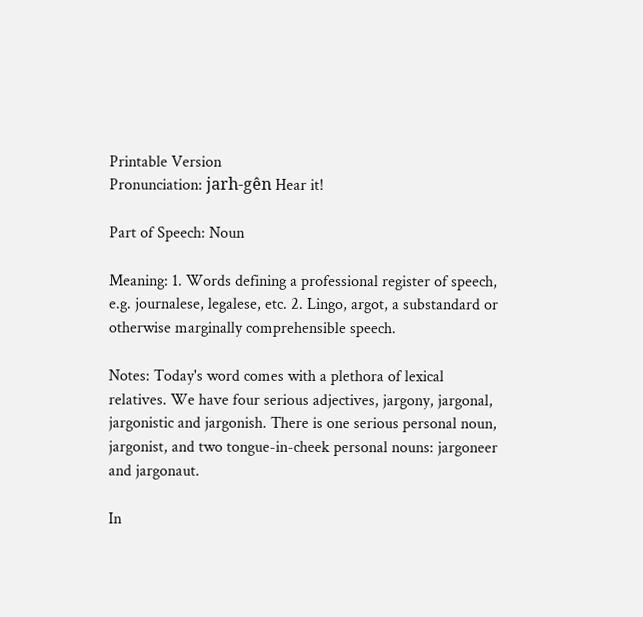Printable Version
Pronunciation: jarh-gên Hear it!

Part of Speech: Noun

Meaning: 1. Words defining a professional register of speech, e.g. journalese, legalese, etc. 2. Lingo, argot, a substandard or otherwise marginally comprehensible speech.

Notes: Today's word comes with a plethora of lexical relatives. We have four serious adjectives, jargony, jargonal, jargonistic and jargonish. There is one serious personal noun, jargonist, and two tongue-in-cheek personal nouns: jargoneer and jargonaut.

In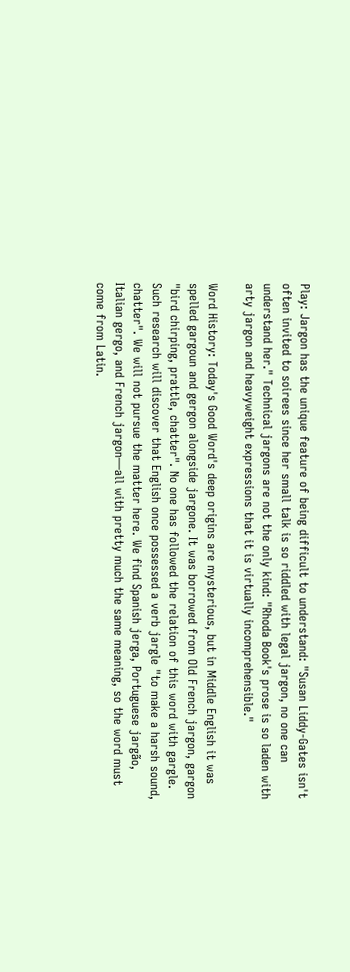Play: Jargon has the unique feature of being difficult to understand: "Susan Liddy-Gates isn't often invited to soirees since her small talk is so riddled with legal jargon, no one can understand her." Technical jargons are not the only kind: "Rhoda Book's prose is so laden with arty jargon and heavyweight expressions that it is virtually incomprehensible."

Word History: Today's Good Word's deep origins are mysterious, but in Middle English it was spelled gargoun and gergon alongside jargone. It was borrowed from Old French jargon, gargon "bird chirping, prattle, chatter". No one has followed the relation of this word with gargle. Such research will discover that English once possessed a verb jargle "to make a harsh sound, chatter". We will not pursue the matter here. We find Spanish jerga, Portuguese jargão, Italian gergo, and French jargon—all with pretty much the same meaning, so the word must come from Latin.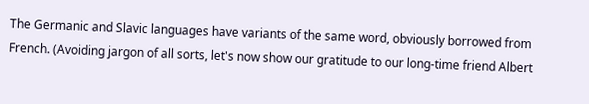The Germanic and Slavic languages have variants of the same word, obviously borrowed from French. (Avoiding jargon of all sorts, let's now show our gratitude to our long-time friend Albert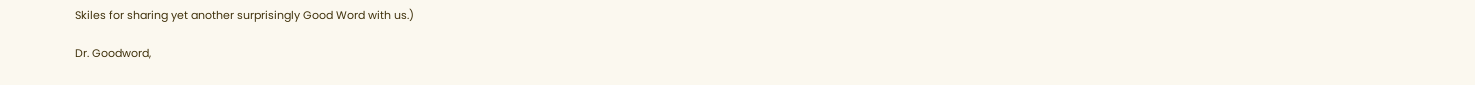Skiles for sharing yet another surprisingly Good Word with us.)

Dr. Goodword,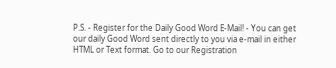P.S. - Register for the Daily Good Word E-Mail! - You can get our daily Good Word sent directly to you via e-mail in either HTML or Text format. Go to our Registration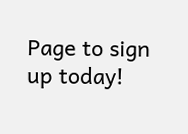Page to sign up today!